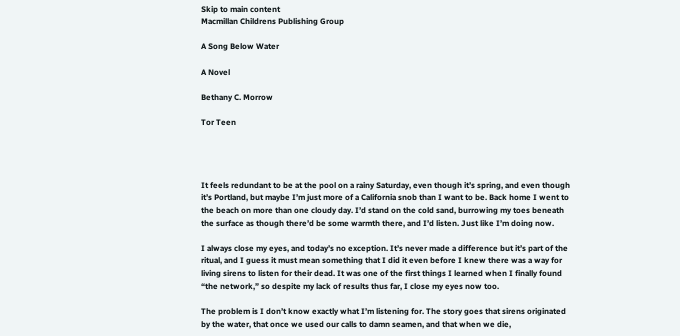Skip to main content
Macmillan Childrens Publishing Group

A Song Below Water

A Novel

Bethany C. Morrow

Tor Teen




It feels redundant to be at the pool on a rainy Saturday, even though it’s spring, and even though it’s Portland, but maybe I’m just more of a California snob than I want to be. Back home I went to the beach on more than one cloudy day. I’d stand on the cold sand, burrowing my toes beneath the surface as though there’d be some warmth there, and I’d listen. Just like I’m doing now.

I always close my eyes, and today’s no exception. It’s never made a difference but it’s part of the ritual, and I guess it must mean something that I did it even before I knew there was a way for living sirens to listen for their dead. It was one of the first things I learned when I finally found “the network,” so despite my lack of results thus far, I close my eyes now too.

The problem is I don’t know exactly what I’m listening for. The story goes that sirens originated by the water, that once we used our calls to damn seamen, and that when we die,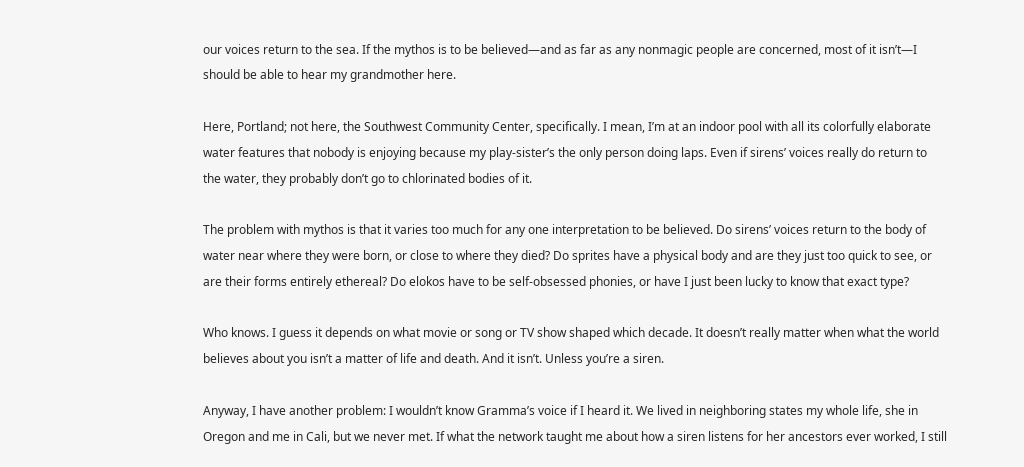our voices return to the sea. If the mythos is to be believed—and as far as any nonmagic people are concerned, most of it isn’t—I should be able to hear my grandmother here.

Here, Portland; not here, the Southwest Community Center, specifically. I mean, I’m at an indoor pool with all its colorfully elaborate water features that nobody is enjoying because my play-sister’s the only person doing laps. Even if sirens’ voices really do return to the water, they probably don’t go to chlorinated bodies of it.

The problem with mythos is that it varies too much for any one interpretation to be believed. Do sirens’ voices return to the body of water near where they were born, or close to where they died? Do sprites have a physical body and are they just too quick to see, or are their forms entirely ethereal? Do elokos have to be self-obsessed phonies, or have I just been lucky to know that exact type?

Who knows. I guess it depends on what movie or song or TV show shaped which decade. It doesn’t really matter when what the world believes about you isn’t a matter of life and death. And it isn’t. Unless you’re a siren.

Anyway, I have another problem: I wouldn’t know Gramma’s voice if I heard it. We lived in neighboring states my whole life, she in Oregon and me in Cali, but we never met. If what the network taught me about how a siren listens for her ancestors ever worked, I still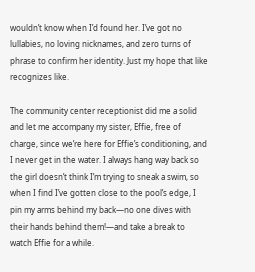wouldn’t know when I’d found her. I’ve got no lullabies, no loving nicknames, and zero turns of phrase to confirm her identity. Just my hope that like recognizes like.

The community center receptionist did me a solid and let me accompany my sister, Effie, free of charge, since we’re here for Effie’s conditioning, and I never get in the water. I always hang way back so the girl doesn’t think I’m trying to sneak a swim, so when I find I’ve gotten close to the pool’s edge, I pin my arms behind my back—no one dives with their hands behind them!—and take a break to watch Effie for a while.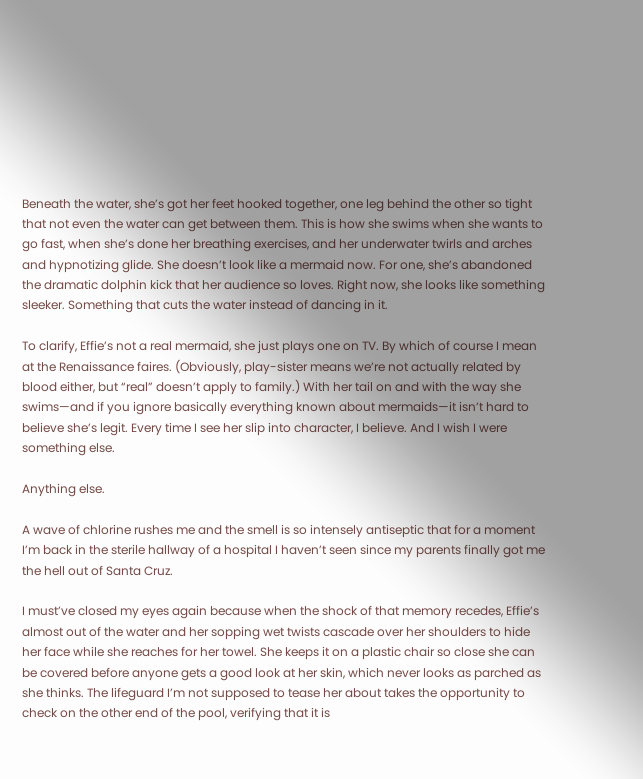Beneath the water, she’s got her feet hooked together, one leg behind the other so tight that not even the water can get between them. This is how she swims when she wants to go fast, when she’s done her breathing exercises, and her underwater twirls and arches and hypnotizing glide. She doesn’t look like a mermaid now. For one, she’s abandoned the dramatic dolphin kick that her audience so loves. Right now, she looks like something sleeker. Something that cuts the water instead of dancing in it.

To clarify, Effie’s not a real mermaid, she just plays one on TV. By which of course I mean at the Renaissance faires. (Obviously, play-sister means we’re not actually related by blood either, but “real” doesn’t apply to family.) With her tail on and with the way she swims—and if you ignore basically everything known about mermaids—it isn’t hard to believe she’s legit. Every time I see her slip into character, I believe. And I wish I were something else.

Anything else.

A wave of chlorine rushes me and the smell is so intensely antiseptic that for a moment I’m back in the sterile hallway of a hospital I haven’t seen since my parents finally got me the hell out of Santa Cruz.

I must’ve closed my eyes again because when the shock of that memory recedes, Effie’s almost out of the water and her sopping wet twists cascade over her shoulders to hide her face while she reaches for her towel. She keeps it on a plastic chair so close she can be covered before anyone gets a good look at her skin, which never looks as parched as she thinks. The lifeguard I’m not supposed to tease her about takes the opportunity to check on the other end of the pool, verifying that it is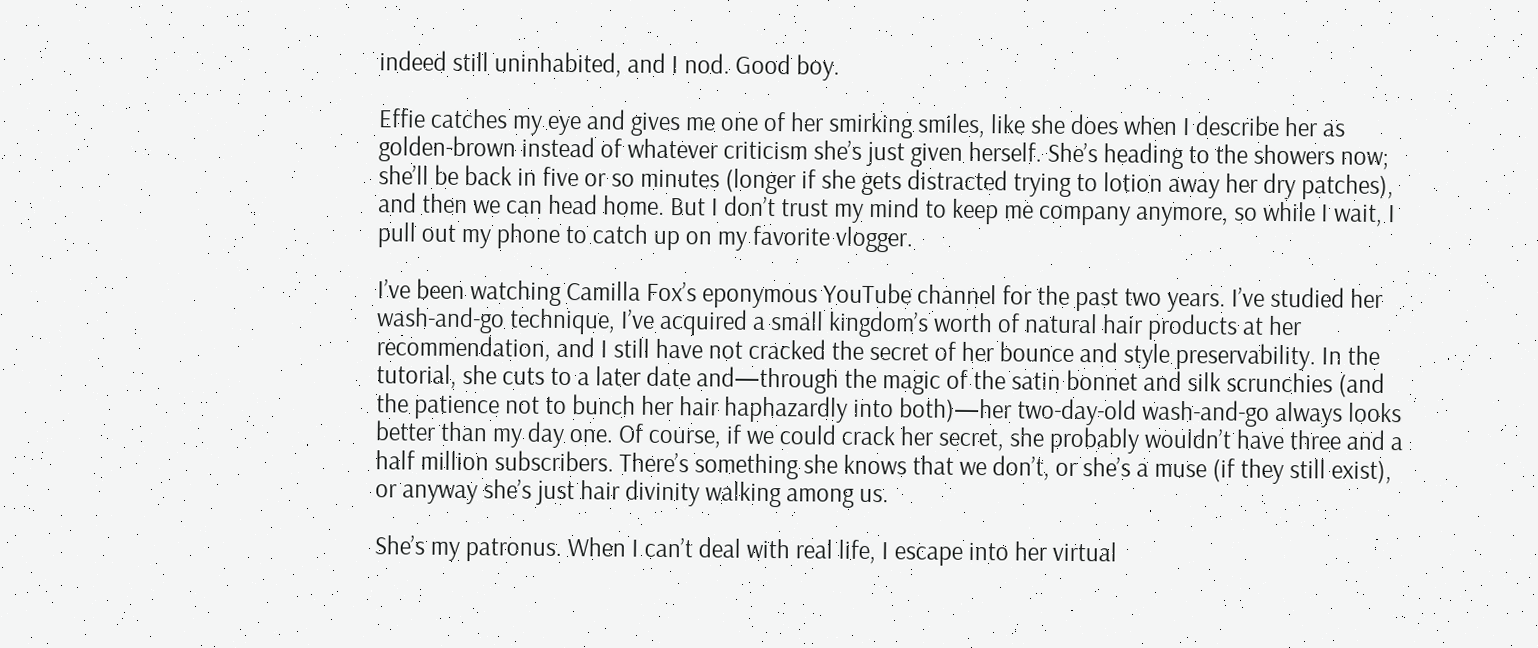indeed still uninhabited, and I nod. Good boy.

Effie catches my eye and gives me one of her smirking smiles, like she does when I describe her as golden-brown instead of whatever criticism she’s just given herself. She’s heading to the showers now; she’ll be back in five or so minutes (longer if she gets distracted trying to lotion away her dry patches), and then we can head home. But I don’t trust my mind to keep me company anymore, so while I wait, I pull out my phone to catch up on my favorite vlogger.

I’ve been watching Camilla Fox’s eponymous YouTube channel for the past two years. I’ve studied her wash-and-go technique, I’ve acquired a small kingdom’s worth of natural hair products at her recommendation, and I still have not cracked the secret of her bounce and style preservability. In the tutorial, she cuts to a later date and—through the magic of the satin bonnet and silk scrunchies (and the patience not to bunch her hair haphazardly into both)—her two-day-old wash-and-go always looks better than my day one. Of course, if we could crack her secret, she probably wouldn’t have three and a half million subscribers. There’s something she knows that we don’t, or she’s a muse (if they still exist), or anyway she’s just hair divinity walking among us.

She’s my patronus. When I can’t deal with real life, I escape into her virtual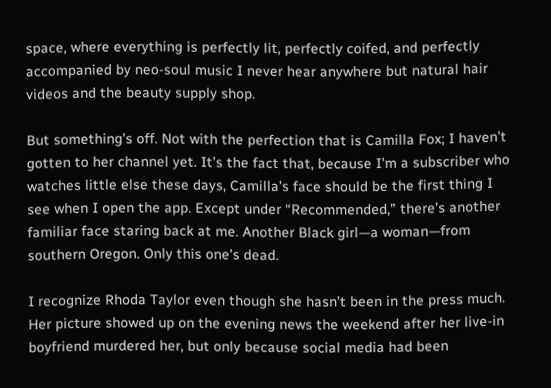space, where everything is perfectly lit, perfectly coifed, and perfectly accompanied by neo-soul music I never hear anywhere but natural hair videos and the beauty supply shop.

But something’s off. Not with the perfection that is Camilla Fox; I haven’t gotten to her channel yet. It’s the fact that, because I’m a subscriber who watches little else these days, Camilla’s face should be the first thing I see when I open the app. Except under “Recommended,” there’s another familiar face staring back at me. Another Black girl—a woman—from southern Oregon. Only this one’s dead.

I recognize Rhoda Taylor even though she hasn’t been in the press much. Her picture showed up on the evening news the weekend after her live-in boyfriend murdered her, but only because social media had been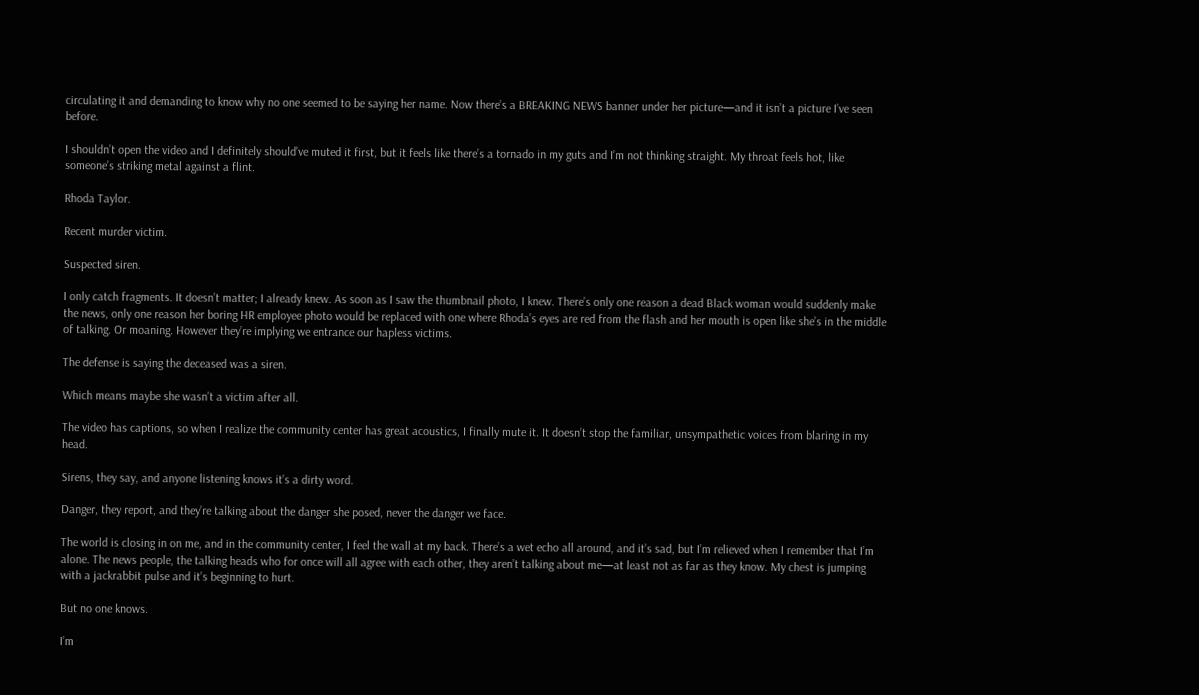circulating it and demanding to know why no one seemed to be saying her name. Now there’s a BREAKING NEWS banner under her picture—and it isn’t a picture I’ve seen before.

I shouldn’t open the video and I definitely should’ve muted it first, but it feels like there’s a tornado in my guts and I’m not thinking straight. My throat feels hot, like someone’s striking metal against a flint.

Rhoda Taylor.

Recent murder victim.

Suspected siren.

I only catch fragments. It doesn’t matter; I already knew. As soon as I saw the thumbnail photo, I knew. There’s only one reason a dead Black woman would suddenly make the news, only one reason her boring HR employee photo would be replaced with one where Rhoda’s eyes are red from the flash and her mouth is open like she’s in the middle of talking. Or moaning. However they’re implying we entrance our hapless victims.

The defense is saying the deceased was a siren.

Which means maybe she wasn’t a victim after all.

The video has captions, so when I realize the community center has great acoustics, I finally mute it. It doesn’t stop the familiar, unsympathetic voices from blaring in my head.

Sirens, they say, and anyone listening knows it’s a dirty word.

Danger, they report, and they’re talking about the danger she posed, never the danger we face.

The world is closing in on me, and in the community center, I feel the wall at my back. There’s a wet echo all around, and it’s sad, but I’m relieved when I remember that I’m alone. The news people, the talking heads who for once will all agree with each other, they aren’t talking about me—at least not as far as they know. My chest is jumping with a jackrabbit pulse and it’s beginning to hurt.

But no one knows.

I’m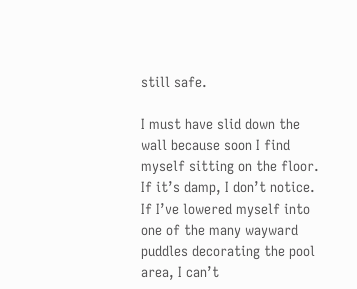still safe.

I must have slid down the wall because soon I find myself sitting on the floor. If it’s damp, I don’t notice. If I’ve lowered myself into one of the many wayward puddles decorating the pool area, I can’t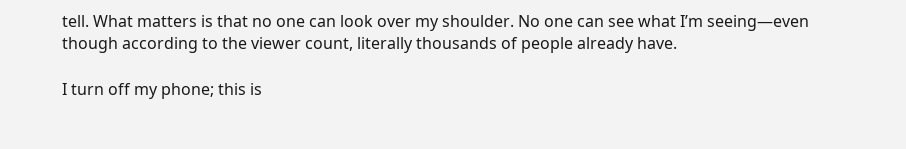tell. What matters is that no one can look over my shoulder. No one can see what I’m seeing—even though according to the viewer count, literally thousands of people already have.

I turn off my phone; this is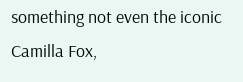something not even the iconic Camilla Fox,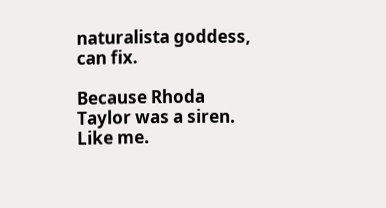naturalista goddess, can fix.

Because Rhoda Taylor was a siren. Like me.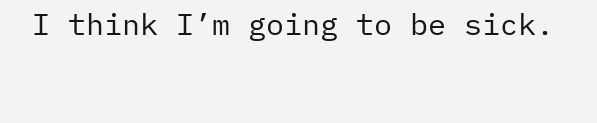I think I’m going to be sick.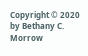Copyright © 2020 by Bethany C. Morrow